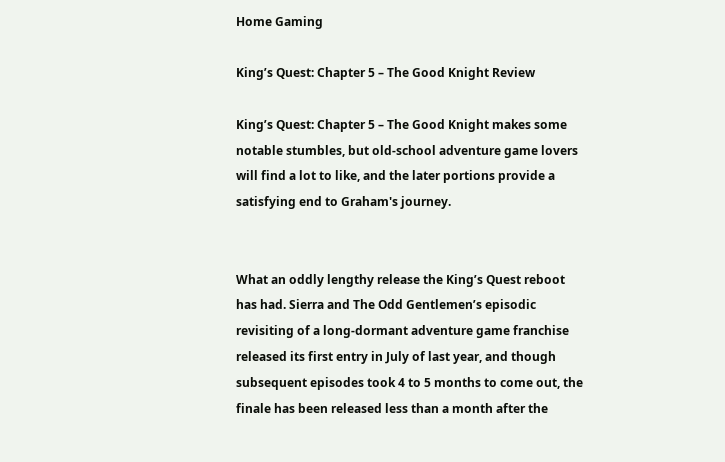Home Gaming

King’s Quest: Chapter 5 – The Good Knight Review

King’s Quest: Chapter 5 – The Good Knight makes some notable stumbles, but old-school adventure game lovers will find a lot to like, and the later portions provide a satisfying end to Graham's journey.


What an oddly lengthy release the King’s Quest reboot has had. Sierra and The Odd Gentlemen’s episodic revisiting of a long-dormant adventure game franchise released its first entry in July of last year, and though subsequent episodes took 4 to 5 months to come out, the finale has been released less than a month after the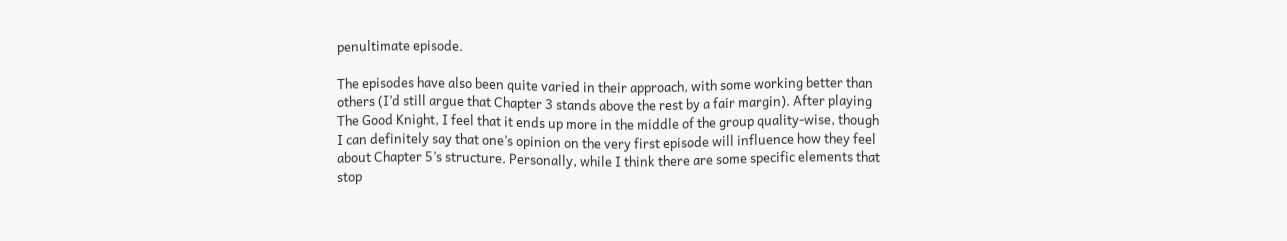penultimate episode.

The episodes have also been quite varied in their approach, with some working better than others (I’d still argue that Chapter 3 stands above the rest by a fair margin). After playing The Good Knight, I feel that it ends up more in the middle of the group quality-wise, though I can definitely say that one’s opinion on the very first episode will influence how they feel about Chapter 5’s structure. Personally, while I think there are some specific elements that stop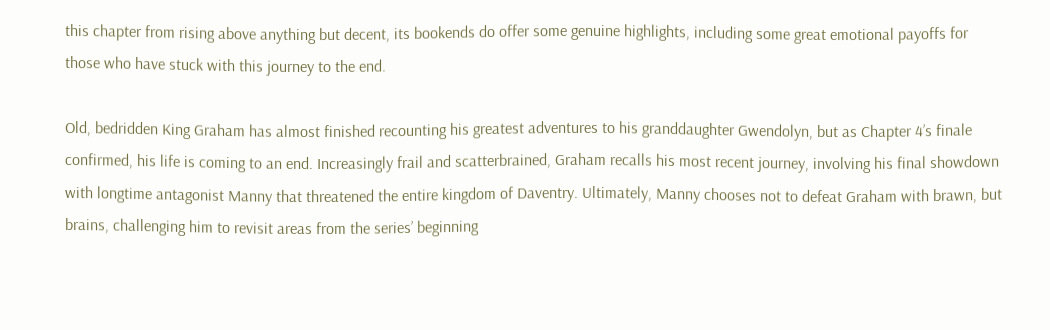this chapter from rising above anything but decent, its bookends do offer some genuine highlights, including some great emotional payoffs for those who have stuck with this journey to the end.

Old, bedridden King Graham has almost finished recounting his greatest adventures to his granddaughter Gwendolyn, but as Chapter 4’s finale confirmed, his life is coming to an end. Increasingly frail and scatterbrained, Graham recalls his most recent journey, involving his final showdown with longtime antagonist Manny that threatened the entire kingdom of Daventry. Ultimately, Manny chooses not to defeat Graham with brawn, but brains, challenging him to revisit areas from the series’ beginning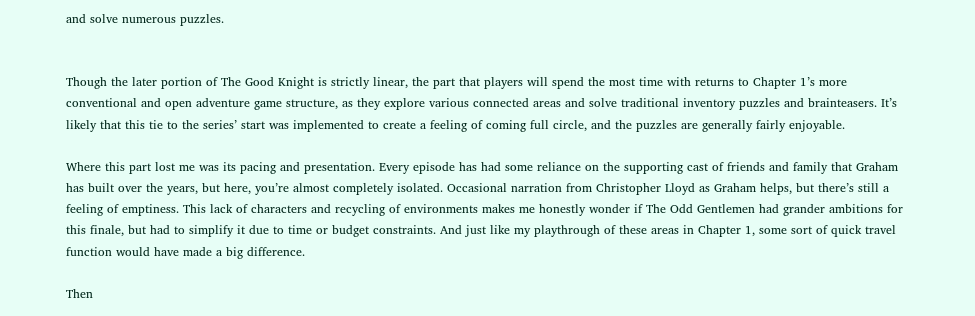and solve numerous puzzles.


Though the later portion of The Good Knight is strictly linear, the part that players will spend the most time with returns to Chapter 1’s more conventional and open adventure game structure, as they explore various connected areas and solve traditional inventory puzzles and brainteasers. It’s likely that this tie to the series’ start was implemented to create a feeling of coming full circle, and the puzzles are generally fairly enjoyable.

Where this part lost me was its pacing and presentation. Every episode has had some reliance on the supporting cast of friends and family that Graham has built over the years, but here, you’re almost completely isolated. Occasional narration from Christopher Lloyd as Graham helps, but there’s still a feeling of emptiness. This lack of characters and recycling of environments makes me honestly wonder if The Odd Gentlemen had grander ambitions for this finale, but had to simplify it due to time or budget constraints. And just like my playthrough of these areas in Chapter 1, some sort of quick travel function would have made a big difference.

Then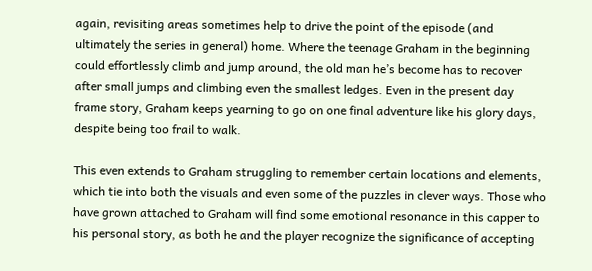again, revisiting areas sometimes help to drive the point of the episode (and ultimately the series in general) home. Where the teenage Graham in the beginning could effortlessly climb and jump around, the old man he’s become has to recover after small jumps and climbing even the smallest ledges. Even in the present day frame story, Graham keeps yearning to go on one final adventure like his glory days, despite being too frail to walk.

This even extends to Graham struggling to remember certain locations and elements, which tie into both the visuals and even some of the puzzles in clever ways. Those who have grown attached to Graham will find some emotional resonance in this capper to his personal story, as both he and the player recognize the significance of accepting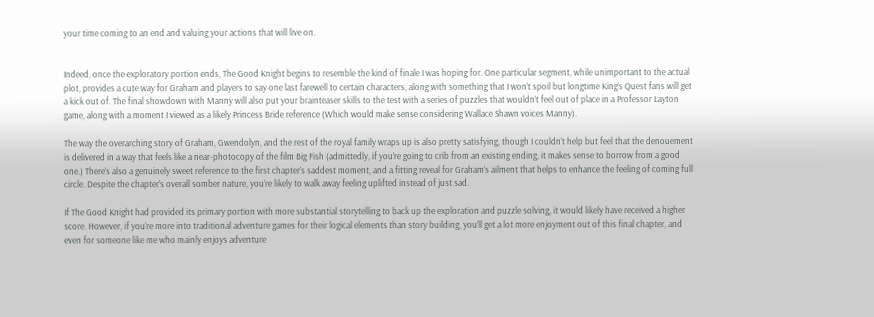your time coming to an end and valuing your actions that will live on.


Indeed, once the exploratory portion ends, The Good Knight begins to resemble the kind of finale I was hoping for. One particular segment, while unimportant to the actual plot, provides a cute way for Graham and players to say one last farewell to certain characters, along with something that I won’t spoil but longtime King’s Quest fans will get a kick out of. The final showdown with Manny will also put your brainteaser skills to the test with a series of puzzles that wouldn’t feel out of place in a Professor Layton game, along with a moment I viewed as a likely Princess Bride reference (Which would make sense considering Wallace Shawn voices Manny).

The way the overarching story of Graham, Gwendolyn, and the rest of the royal family wraps up is also pretty satisfying, though I couldn’t help but feel that the denouement is delivered in a way that feels like a near-photocopy of the film Big Fish (admittedly, if you’re going to crib from an existing ending, it makes sense to borrow from a good one.) There’s also a genuinely sweet reference to the first chapter’s saddest moment, and a fitting reveal for Graham’s ailment that helps to enhance the feeling of coming full circle. Despite the chapter’s overall somber nature, you’re likely to walk away feeling uplifted instead of just sad.

If The Good Knight had provided its primary portion with more substantial storytelling to back up the exploration and puzzle solving, it would likely have received a higher score. However, if you’re more into traditional adventure games for their logical elements than story building, you’ll get a lot more enjoyment out of this final chapter, and even for someone like me who mainly enjoys adventure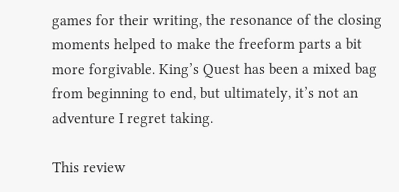games for their writing, the resonance of the closing moments helped to make the freeform parts a bit more forgivable. King’s Quest has been a mixed bag from beginning to end, but ultimately, it’s not an adventure I regret taking.

This review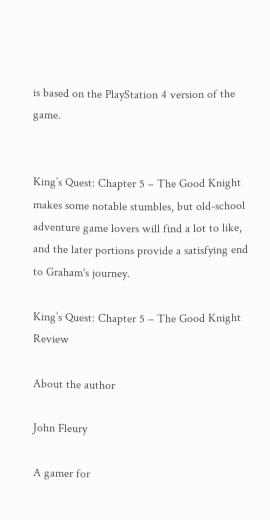is based on the PlayStation 4 version of the game.


King’s Quest: Chapter 5 – The Good Knight makes some notable stumbles, but old-school adventure game lovers will find a lot to like, and the later portions provide a satisfying end to Graham's journey.

King’s Quest: Chapter 5 – The Good Knight Review

About the author

John Fleury

A gamer for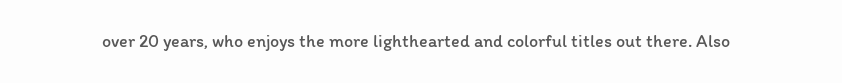over 20 years, who enjoys the more lighthearted and colorful titles out there. Also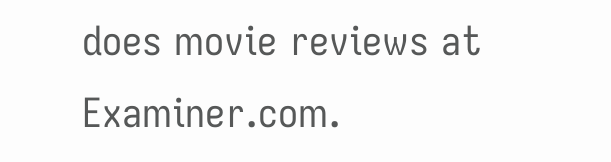does movie reviews at Examiner.com.